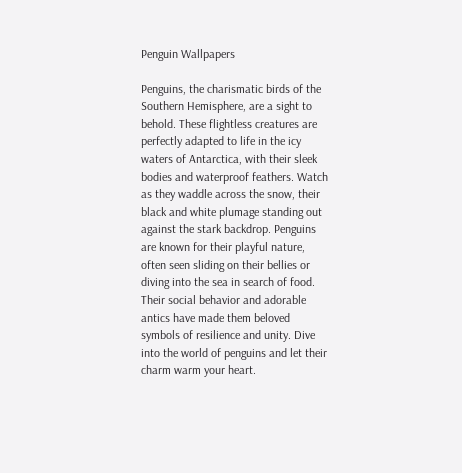Penguin Wallpapers

Penguins, the charismatic birds of the Southern Hemisphere, are a sight to behold. These flightless creatures are perfectly adapted to life in the icy waters of Antarctica, with their sleek bodies and waterproof feathers. Watch as they waddle across the snow, their black and white plumage standing out against the stark backdrop. Penguins are known for their playful nature, often seen sliding on their bellies or diving into the sea in search of food. Their social behavior and adorable antics have made them beloved symbols of resilience and unity. Dive into the world of penguins and let their charm warm your heart.